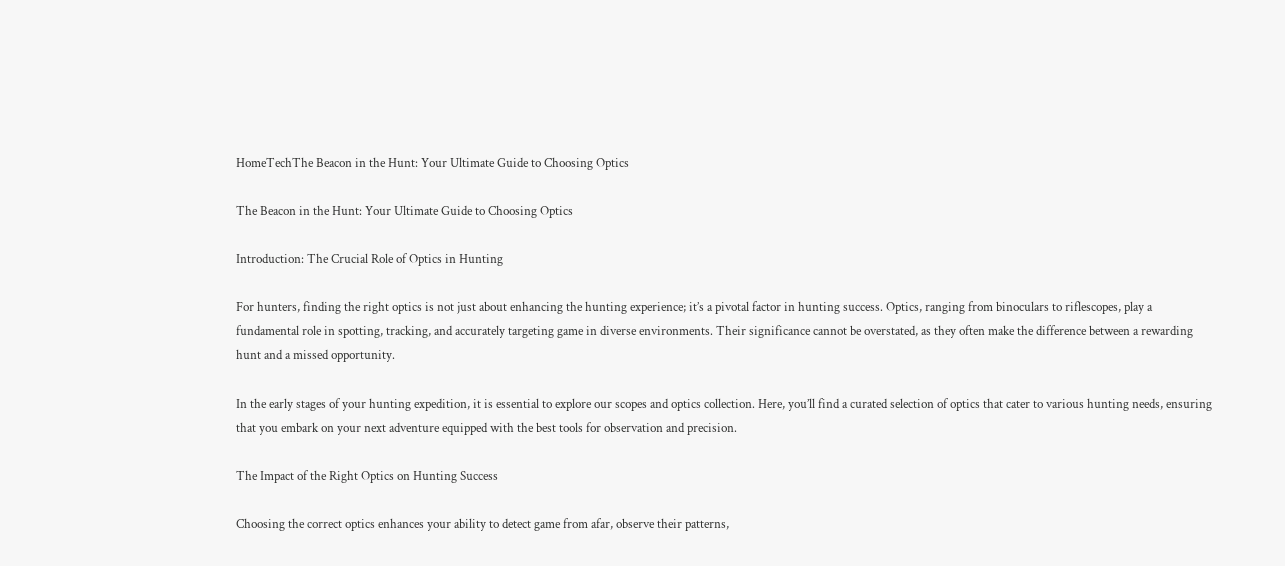HomeTechThe Beacon in the Hunt: Your Ultimate Guide to Choosing Optics

The Beacon in the Hunt: Your Ultimate Guide to Choosing Optics

Introduction: The Crucial Role of Optics in Hunting

For hunters, finding the right optics is not just about enhancing the hunting experience; it’s a pivotal factor in hunting success. Optics, ranging from binoculars to riflescopes, play a fundamental role in spotting, tracking, and accurately targeting game in diverse environments. Their significance cannot be overstated, as they often make the difference between a rewarding hunt and a missed opportunity.

In the early stages of your hunting expedition, it is essential to explore our scopes and optics collection. Here, you’ll find a curated selection of optics that cater to various hunting needs, ensuring that you embark on your next adventure equipped with the best tools for observation and precision.

The Impact of the Right Optics on Hunting Success

Choosing the correct optics enhances your ability to detect game from afar, observe their patterns,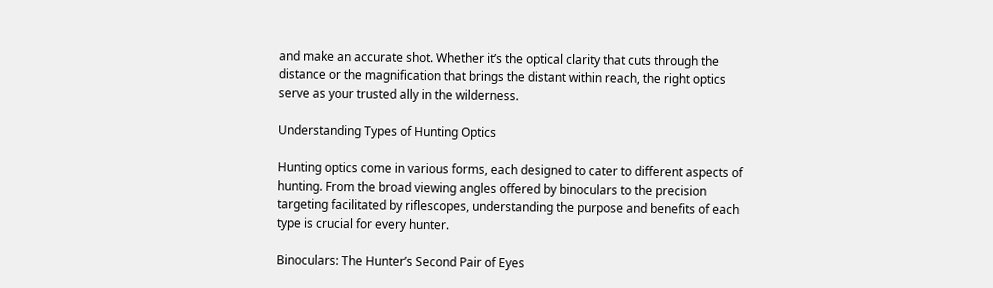and make an accurate shot. Whether it’s the optical clarity that cuts through the distance or the magnification that brings the distant within reach, the right optics serve as your trusted ally in the wilderness.

Understanding Types of Hunting Optics

Hunting optics come in various forms, each designed to cater to different aspects of hunting. From the broad viewing angles offered by binoculars to the precision targeting facilitated by riflescopes, understanding the purpose and benefits of each type is crucial for every hunter.

Binoculars: The Hunter’s Second Pair of Eyes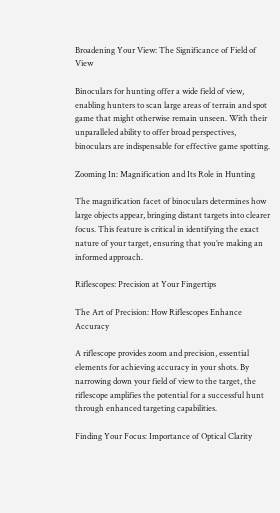Broadening Your View: The Significance of Field of View

Binoculars for hunting offer a wide field of view, enabling hunters to scan large areas of terrain and spot game that might otherwise remain unseen. With their unparalleled ability to offer broad perspectives, binoculars are indispensable for effective game spotting.

Zooming In: Magnification and Its Role in Hunting

The magnification facet of binoculars determines how large objects appear, bringing distant targets into clearer focus. This feature is critical in identifying the exact nature of your target, ensuring that you’re making an informed approach.

Riflescopes: Precision at Your Fingertips

The Art of Precision: How Riflescopes Enhance Accuracy

A riflescope provides zoom and precision, essential elements for achieving accuracy in your shots. By narrowing down your field of view to the target, the riflescope amplifies the potential for a successful hunt through enhanced targeting capabilities.

Finding Your Focus: Importance of Optical Clarity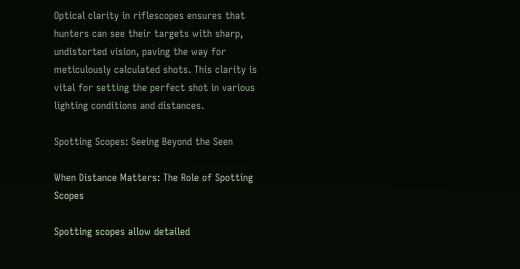Optical clarity in riflescopes ensures that hunters can see their targets with sharp, undistorted vision, paving the way for meticulously calculated shots. This clarity is vital for setting the perfect shot in various lighting conditions and distances.

Spotting Scopes: Seeing Beyond the Seen

When Distance Matters: The Role of Spotting Scopes

Spotting scopes allow detailed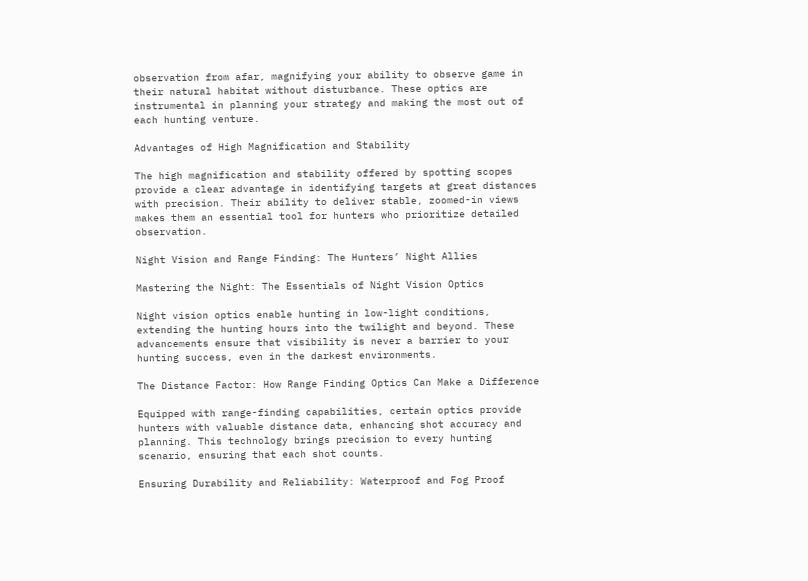observation from afar, magnifying your ability to observe game in their natural habitat without disturbance. These optics are instrumental in planning your strategy and making the most out of each hunting venture.

Advantages of High Magnification and Stability

The high magnification and stability offered by spotting scopes provide a clear advantage in identifying targets at great distances with precision. Their ability to deliver stable, zoomed-in views makes them an essential tool for hunters who prioritize detailed observation.

Night Vision and Range Finding: The Hunters’ Night Allies

Mastering the Night: The Essentials of Night Vision Optics

Night vision optics enable hunting in low-light conditions, extending the hunting hours into the twilight and beyond. These advancements ensure that visibility is never a barrier to your hunting success, even in the darkest environments.

The Distance Factor: How Range Finding Optics Can Make a Difference

Equipped with range-finding capabilities, certain optics provide hunters with valuable distance data, enhancing shot accuracy and planning. This technology brings precision to every hunting scenario, ensuring that each shot counts.

Ensuring Durability and Reliability: Waterproof and Fog Proof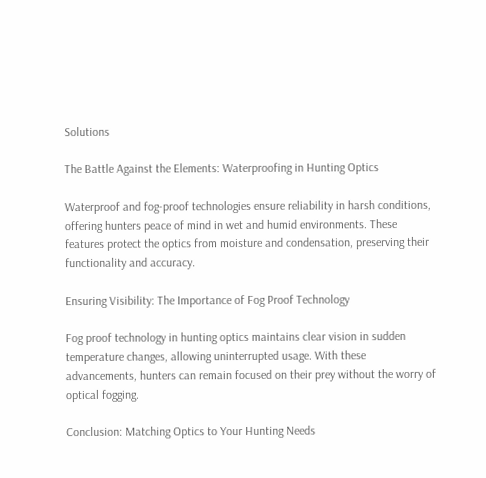Solutions

The Battle Against the Elements: Waterproofing in Hunting Optics

Waterproof and fog-proof technologies ensure reliability in harsh conditions, offering hunters peace of mind in wet and humid environments. These features protect the optics from moisture and condensation, preserving their functionality and accuracy.

Ensuring Visibility: The Importance of Fog Proof Technology

Fog proof technology in hunting optics maintains clear vision in sudden temperature changes, allowing uninterrupted usage. With these advancements, hunters can remain focused on their prey without the worry of optical fogging.

Conclusion: Matching Optics to Your Hunting Needs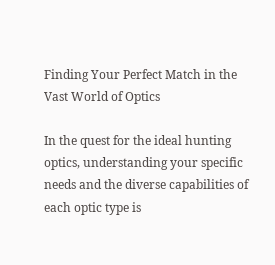Finding Your Perfect Match in the Vast World of Optics

In the quest for the ideal hunting optics, understanding your specific needs and the diverse capabilities of each optic type is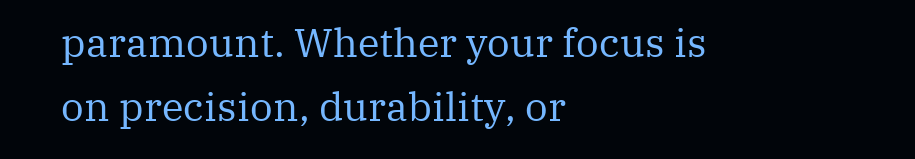paramount. Whether your focus is on precision, durability, or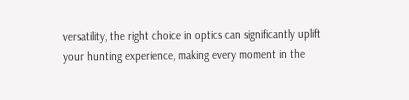versatility, the right choice in optics can significantly uplift your hunting experience, making every moment in the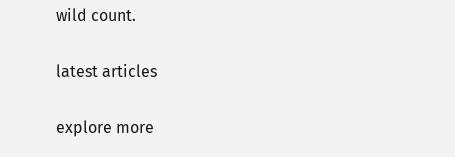wild count.

latest articles

explore more